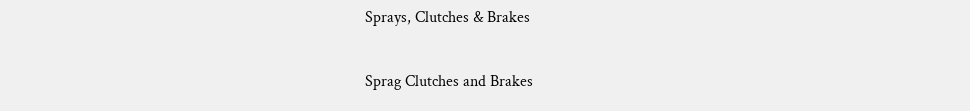Sprays, Clutches & Brakes

Sprag Clutches and Brakes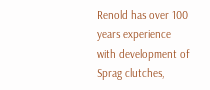Renold has over 100 years experience with development of Sprag clutches,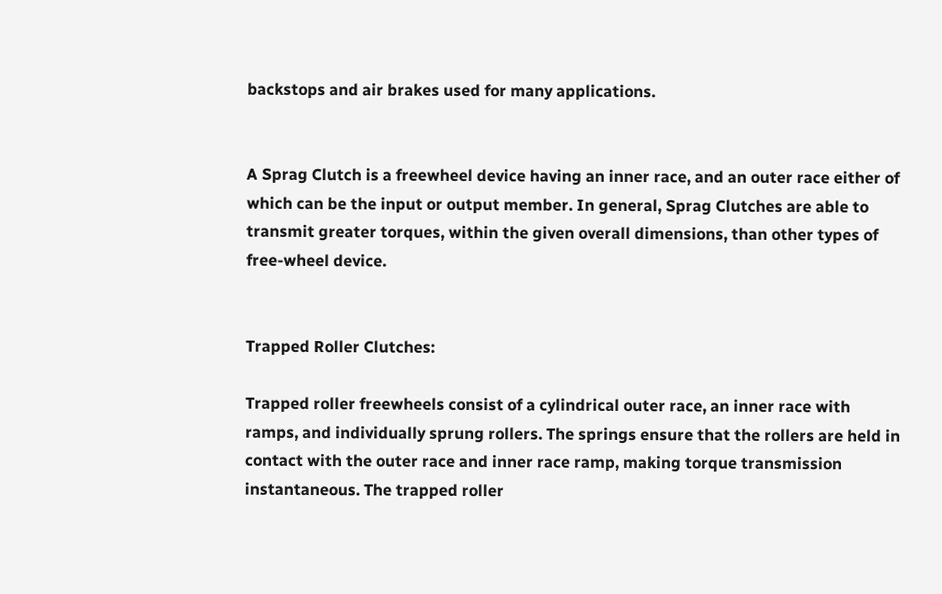backstops and air brakes used for many applications.


A Sprag Clutch is a freewheel device having an inner race, and an outer race either of which can be the input or output member. In general, Sprag Clutches are able to transmit greater torques, within the given overall dimensions, than other types of free-wheel device.


Trapped Roller Clutches:

Trapped roller freewheels consist of a cylindrical outer race, an inner race with ramps, and individually sprung rollers. The springs ensure that the rollers are held in contact with the outer race and inner race ramp, making torque transmission instantaneous. The trapped roller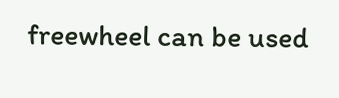freewheel can be used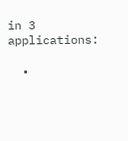in 3 applications:

  •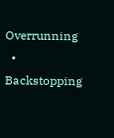Overrunning
  • Backstopping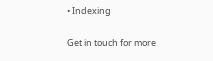• Indexing

Get in touch for more